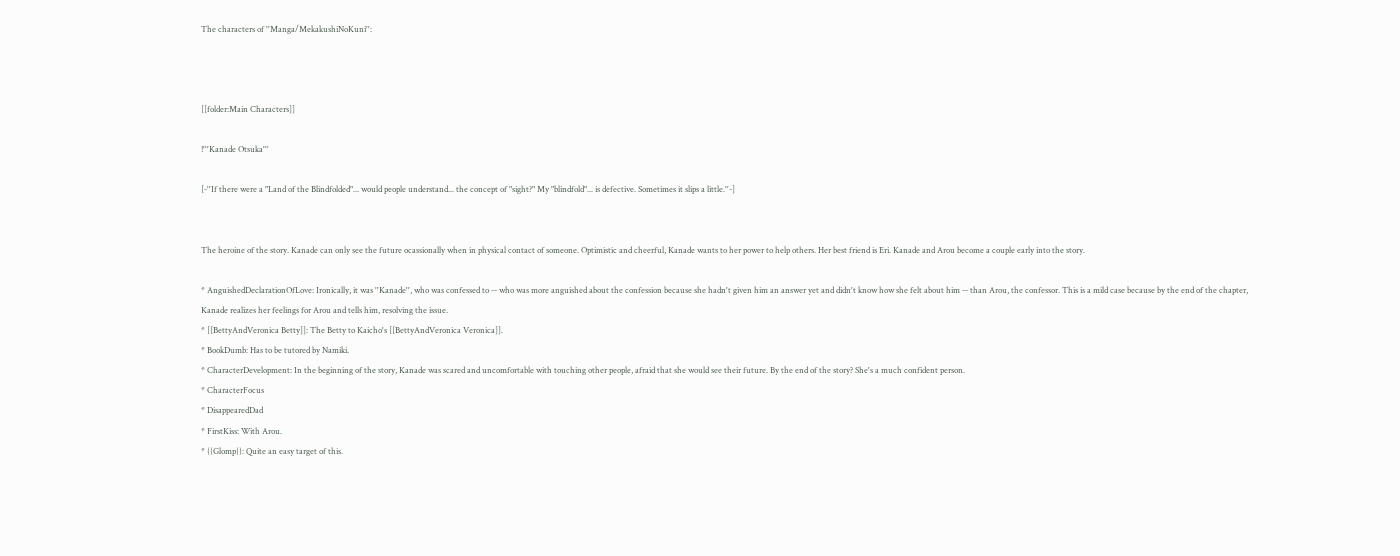The characters of ''Manga/MekakushiNoKuni'':



[[folder:Main Characters]]

!'''Kanade Otsuka'''

[-''If there were a "Land of the Blindfolded"... would people understand... the concept of "sight?" My "blindfold"... is defective. Sometimes it slips a little.''-]


The heroine of the story. Kanade can only see the future ocassionally when in physical contact of someone. Optimistic and cheerful, Kanade wants to her power to help others. Her best friend is Eri. Kanade and Arou become a couple early into the story.

* AnguishedDeclarationOfLove: Ironically, it was ''Kanade'', who was confessed to -- who was more anguished about the confession because she hadn't given him an answer yet and didn't know how she felt about him -- than Arou, the confessor. This is a mild case because by the end of the chapter, Kanade realizes her feelings for Arou and tells him, resolving the issue.
* [[BettyAndVeronica Betty]]: The Betty to Kaicho's [[BettyAndVeronica Veronica]].
* BookDumb: Has to be tutored by Namiki.
* CharacterDevelopment: In the beginning of the story, Kanade was scared and uncomfortable with touching other people, afraid that she would see their future. By the end of the story? She's a much confident person.
* CharacterFocus
* DisappearedDad
* FirstKiss: With Arou.
* {{Glomp}}: Quite an easy target of this.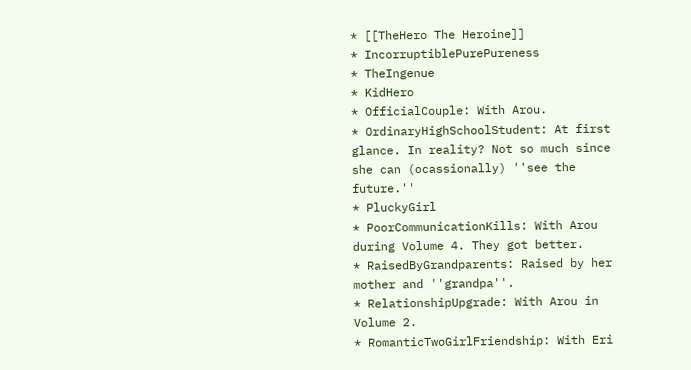* [[TheHero The Heroine]]
* IncorruptiblePurePureness
* TheIngenue
* KidHero
* OfficialCouple: With Arou.
* OrdinaryHighSchoolStudent: At first glance. In reality? Not so much since she can (ocassionally) ''see the future.''
* PluckyGirl
* PoorCommunicationKills: With Arou during Volume 4. They got better.
* RaisedByGrandparents: Raised by her mother and ''grandpa''.
* RelationshipUpgrade: With Arou in Volume 2.
* RomanticTwoGirlFriendship: With Eri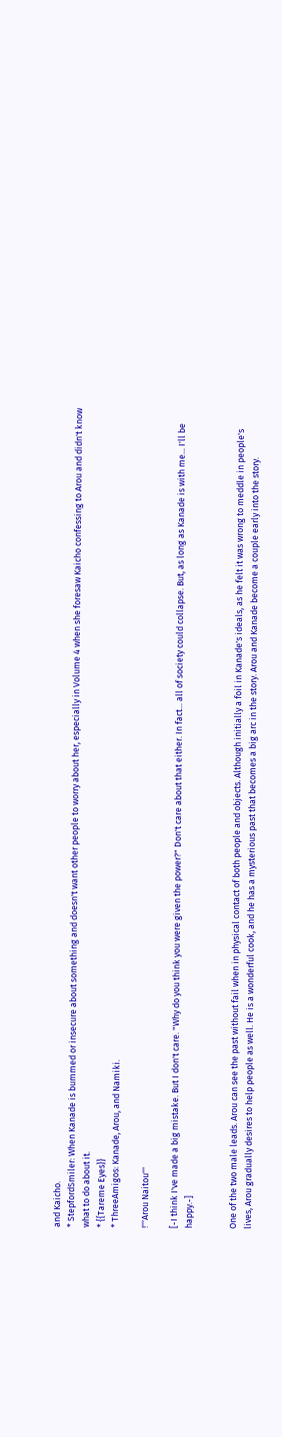and Kaicho.
* StepfordSmiler: When Kanade is bummed or insecure about something and doesn't want other people to worry about her, especially in Volume 4 when she foresaw Kaicho confessing to Arou and didn't know what to do about it.
* {{Tareme Eyes}}
* ThreeAmigos: Kanade, Arou, and Namiki.

!'''Arou Naitou'''

[-I think I've made a big mistake. But I don't care. "Why do you think you were given the power?" Don't care about that either. In fact... all of society could collapse. But, as long as Kanade is with me... I'll be happy.-]


One of the two male leads. Arou can see the past without fail when in physical contact of both people and objects. Although initially a foil in Kanade's ideals, as he felt it was wrong to meddle in people's lives, Arou gradually desires to help people as well. He is a wonderful cook, and he has a mysterious past that becomes a big arc in the story. Arou and Kanade become a couple early into the story.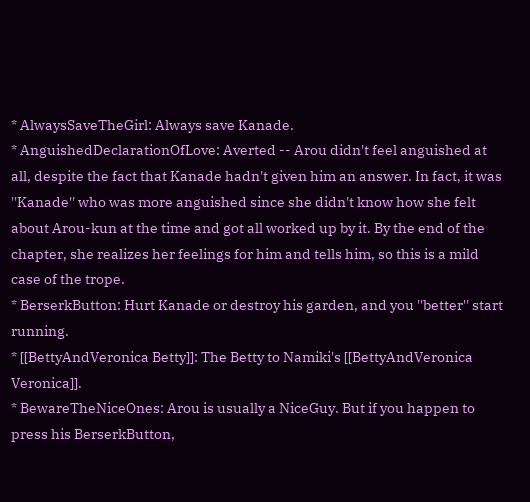* AlwaysSaveTheGirl: Always save Kanade.
* AnguishedDeclarationOfLove: Averted -- Arou didn't feel anguished at all, despite the fact that Kanade hadn't given him an answer. In fact, it was ''Kanade'' who was more anguished since she didn't know how she felt about Arou-kun at the time and got all worked up by it. By the end of the chapter, she realizes her feelings for him and tells him, so this is a mild case of the trope.
* BerserkButton: Hurt Kanade or destroy his garden, and you ''better'' start running.
* [[BettyAndVeronica Betty]]: The Betty to Namiki's [[BettyAndVeronica Veronica]].
* BewareTheNiceOnes: Arou is usually a NiceGuy. But if you happen to press his BerserkButton,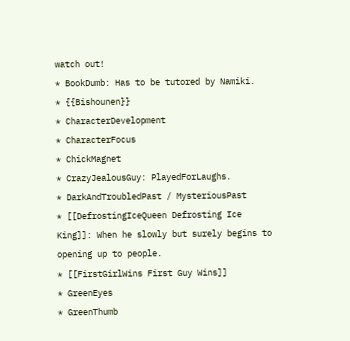watch out!
* BookDumb: Has to be tutored by Namiki.
* {{Bishounen}}
* CharacterDevelopment
* CharacterFocus
* ChickMagnet
* CrazyJealousGuy: PlayedForLaughs.
* DarkAndTroubledPast / MysteriousPast
* [[DefrostingIceQueen Defrosting Ice King]]: When he slowly but surely begins to opening up to people.
* [[FirstGirlWins First Guy Wins]]
* GreenEyes
* GreenThumb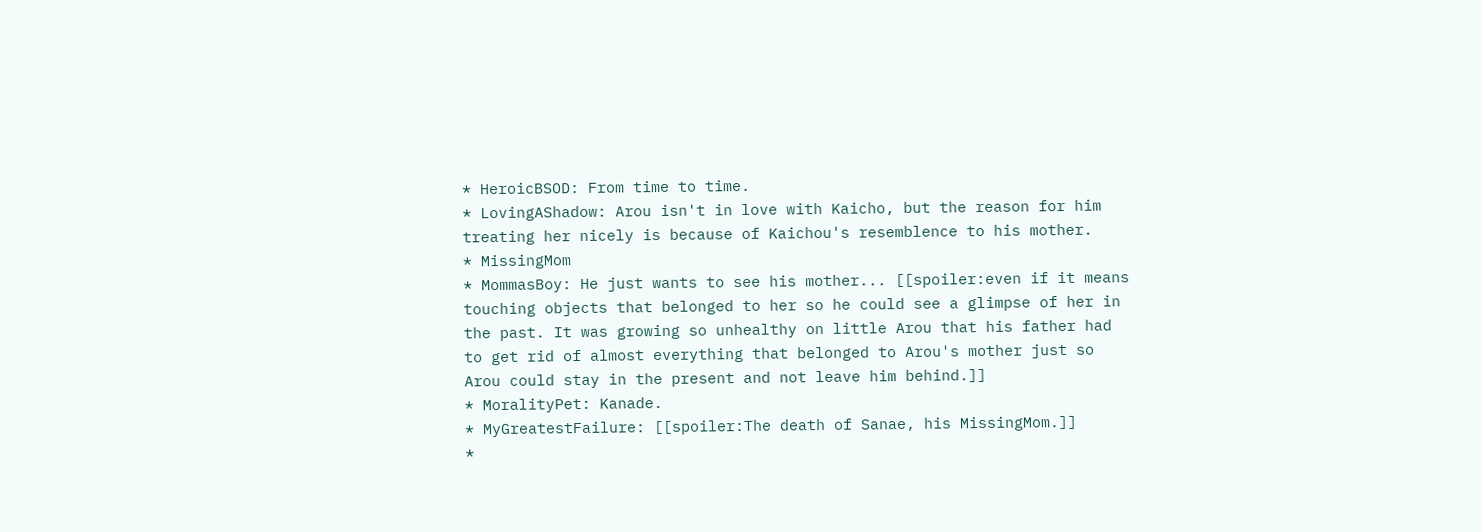* HeroicBSOD: From time to time.
* LovingAShadow: Arou isn't in love with Kaicho, but the reason for him treating her nicely is because of Kaichou's resemblence to his mother.
* MissingMom
* MommasBoy: He just wants to see his mother... [[spoiler:even if it means touching objects that belonged to her so he could see a glimpse of her in the past. It was growing so unhealthy on little Arou that his father had to get rid of almost everything that belonged to Arou's mother just so Arou could stay in the present and not leave him behind.]]
* MoralityPet: Kanade.
* MyGreatestFailure: [[spoiler:The death of Sanae, his MissingMom.]]
*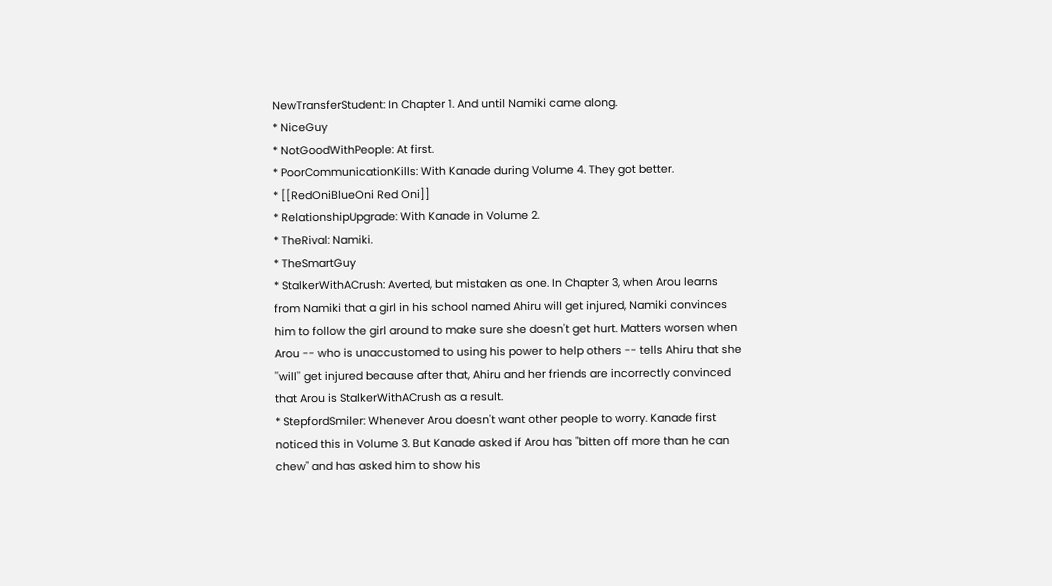NewTransferStudent: In Chapter 1. And until Namiki came along.
* NiceGuy
* NotGoodWithPeople: At first.
* PoorCommunicationKills: With Kanade during Volume 4. They got better.
* [[RedOniBlueOni Red Oni]]
* RelationshipUpgrade: With Kanade in Volume 2.
* TheRival: Namiki.
* TheSmartGuy
* StalkerWithACrush: Averted, but mistaken as one. In Chapter 3, when Arou learns from Namiki that a girl in his school named Ahiru will get injured, Namiki convinces him to follow the girl around to make sure she doesn't get hurt. Matters worsen when Arou -- who is unaccustomed to using his power to help others -- tells Ahiru that she ''will'' get injured because after that, Ahiru and her friends are incorrectly convinced that Arou is StalkerWithACrush as a result.
* StepfordSmiler: Whenever Arou doesn't want other people to worry. Kanade first noticed this in Volume 3. But Kanade asked if Arou has "bitten off more than he can chew" and has asked him to show his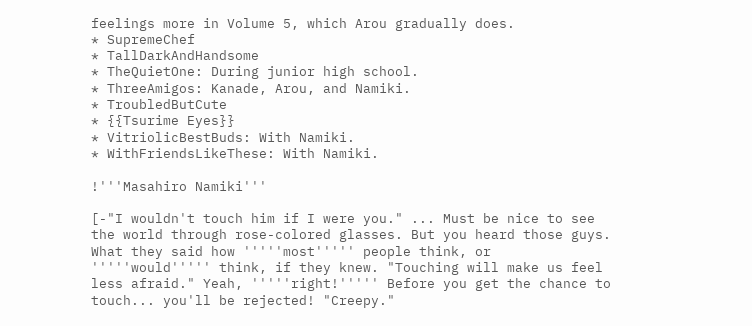feelings more in Volume 5, which Arou gradually does.
* SupremeChef
* TallDarkAndHandsome
* TheQuietOne: During junior high school.
* ThreeAmigos: Kanade, Arou, and Namiki.
* TroubledButCute
* {{Tsurime Eyes}}
* VitriolicBestBuds: With Namiki.
* WithFriendsLikeThese: With Namiki.

!'''Masahiro Namiki'''

[-"I wouldn't touch him if I were you." ... Must be nice to see the world through rose-colored glasses. But you heard those guys. What they said how '''''most''''' people think, or '''''would''''' think, if they knew. "Touching will make us feel less afraid." Yeah, '''''right!''''' Before you get the chance to touch... you'll be rejected! "Creepy."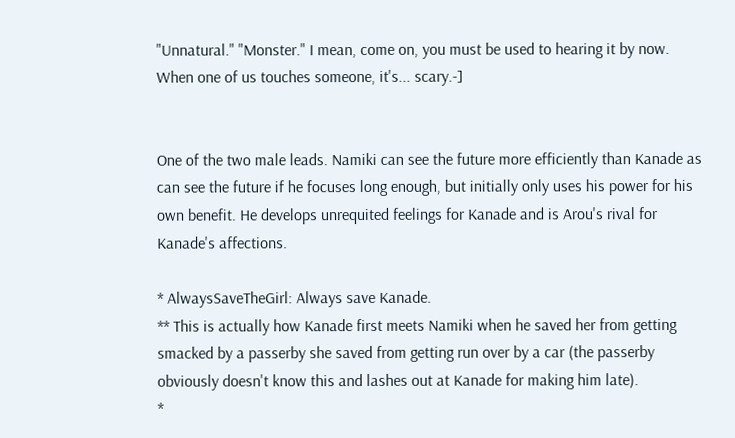"Unnatural." "Monster." I mean, come on, you must be used to hearing it by now. When one of us touches someone, it's... scary.-]


One of the two male leads. Namiki can see the future more efficiently than Kanade as can see the future if he focuses long enough, but initially only uses his power for his own benefit. He develops unrequited feelings for Kanade and is Arou's rival for Kanade's affections.

* AlwaysSaveTheGirl: Always save Kanade.
** This is actually how Kanade first meets Namiki when he saved her from getting smacked by a passerby she saved from getting run over by a car (the passerby obviously doesn't know this and lashes out at Kanade for making him late).
*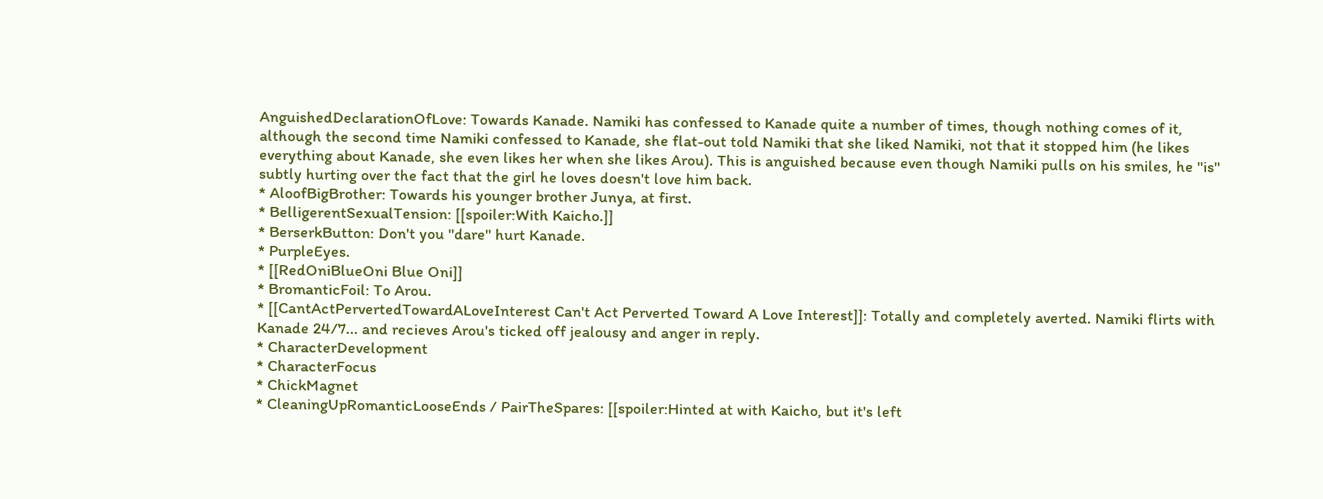AnguishedDeclarationOfLove: Towards Kanade. Namiki has confessed to Kanade quite a number of times, though nothing comes of it, although the second time Namiki confessed to Kanade, she flat-out told Namiki that she liked Namiki, not that it stopped him (he likes everything about Kanade, she even likes her when she likes Arou). This is anguished because even though Namiki pulls on his smiles, he ''is'' subtly hurting over the fact that the girl he loves doesn't love him back.
* AloofBigBrother: Towards his younger brother Junya, at first.
* BelligerentSexualTension: [[spoiler:With Kaicho.]]
* BerserkButton: Don't you ''dare'' hurt Kanade.
* PurpleEyes.
* [[RedOniBlueOni Blue Oni]]
* BromanticFoil: To Arou.
* [[CantActPervertedTowardALoveInterest Can't Act Perverted Toward A Love Interest]]: Totally and completely averted. Namiki flirts with Kanade 24/7... and recieves Arou's ticked off jealousy and anger in reply.
* CharacterDevelopment
* CharacterFocus
* ChickMagnet
* CleaningUpRomanticLooseEnds / PairTheSpares: [[spoiler:Hinted at with Kaicho, but it's left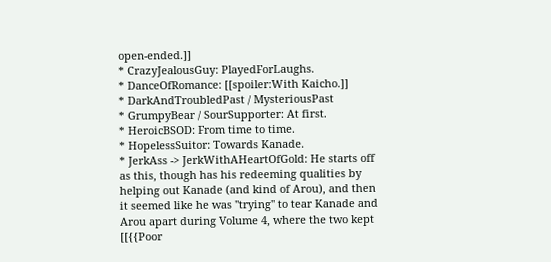open-ended.]]
* CrazyJealousGuy: PlayedForLaughs.
* DanceOfRomance: [[spoiler:With Kaicho.]]
* DarkAndTroubledPast / MysteriousPast
* GrumpyBear / SourSupporter: At first.
* HeroicBSOD: From time to time.
* HopelessSuitor: Towards Kanade.
* JerkAss -> JerkWithAHeartOfGold: He starts off as this, though has his redeeming qualities by helping out Kanade (and kind of Arou), and then it seemed like he was ''trying'' to tear Kanade and Arou apart during Volume 4, where the two kept [[{{Poor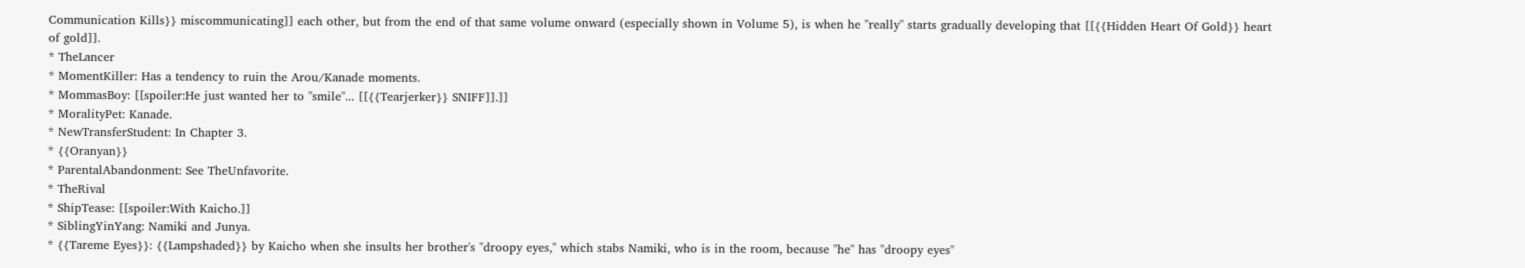Communication Kills}} miscommunicating]] each other, but from the end of that same volume onward (especially shown in Volume 5), is when he ''really'' starts gradually developing that [[{{Hidden Heart Of Gold}} heart of gold]].
* TheLancer
* MomentKiller: Has a tendency to ruin the Arou/Kanade moments.
* MommasBoy: [[spoiler:He just wanted her to ''smile''... [[{{Tearjerker}} SNIFF]].]]
* MoralityPet: Kanade.
* NewTransferStudent: In Chapter 3.
* {{Oranyan}}
* ParentalAbandonment: See TheUnfavorite.
* TheRival
* ShipTease: [[spoiler:With Kaicho.]]
* SiblingYinYang: Namiki and Junya.
* {{Tareme Eyes}}: {{Lampshaded}} by Kaicho when she insults her brother's "droopy eyes," which stabs Namiki, who is in the room, because ''he'' has "droopy eyes"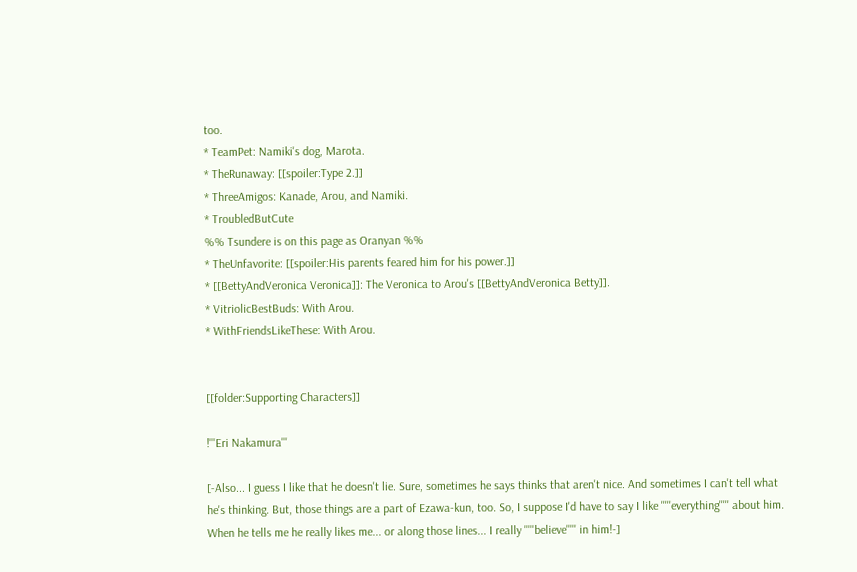too.
* TeamPet: Namiki's dog, Marota.
* TheRunaway: [[spoiler:Type 2.]]
* ThreeAmigos: Kanade, Arou, and Namiki.
* TroubledButCute
%% Tsundere is on this page as Oranyan %%
* TheUnfavorite: [[spoiler:His parents feared him for his power.]]
* [[BettyAndVeronica Veronica]]: The Veronica to Arou's [[BettyAndVeronica Betty]].
* VitriolicBestBuds: With Arou.
* WithFriendsLikeThese: With Arou.


[[folder:Supporting Characters]]

!'''Eri Nakamura'''

[-Also... I guess I like that he doesn't lie. Sure, sometimes he says thinks that aren't nice. And sometimes I can't tell what he's thinking. But, those things are a part of Ezawa-kun, too. So, I suppose I'd have to say I like '''''everything''''' about him. When he tells me he really likes me... or along those lines... I really '''''believe''''' in him!-]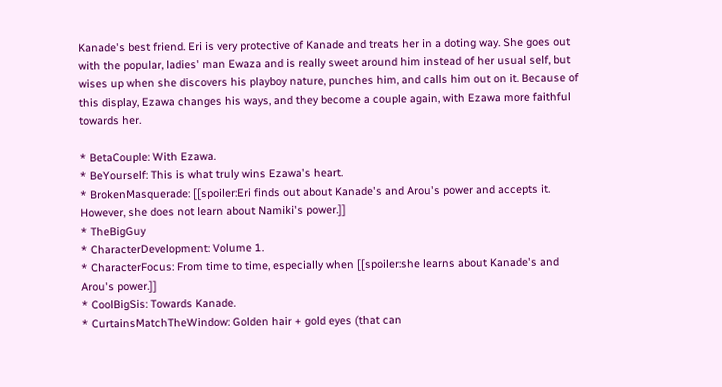Kanade's best friend. Eri is very protective of Kanade and treats her in a doting way. She goes out with the popular, ladies' man Ewaza and is really sweet around him instead of her usual self, but wises up when she discovers his playboy nature, punches him, and calls him out on it. Because of this display, Ezawa changes his ways, and they become a couple again, with Ezawa more faithful towards her.

* BetaCouple: With Ezawa.
* BeYourself: This is what truly wins Ezawa's heart.
* BrokenMasquerade: [[spoiler:Eri finds out about Kanade's and Arou's power and accepts it. However, she does not learn about Namiki's power.]]
* TheBigGuy
* CharacterDevelopment: Volume 1.
* CharacterFocus: From time to time, especially when [[spoiler:she learns about Kanade's and Arou's power.]]
* CoolBigSis: Towards Kanade.
* CurtainsMatchTheWindow: Golden hair + gold eyes (that can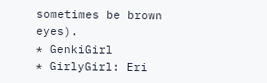sometimes be brown eyes).
* GenkiGirl
* GirlyGirl: Eri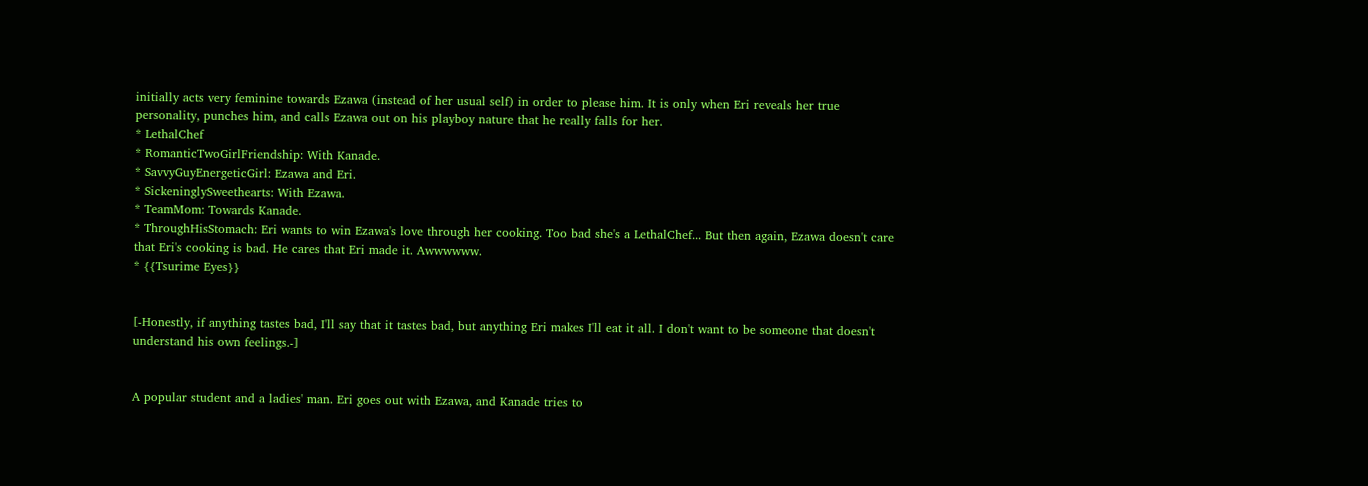initially acts very feminine towards Ezawa (instead of her usual self) in order to please him. It is only when Eri reveals her true personality, punches him, and calls Ezawa out on his playboy nature that he really falls for her.
* LethalChef
* RomanticTwoGirlFriendship: With Kanade.
* SavvyGuyEnergeticGirl: Ezawa and Eri.
* SickeninglySweethearts: With Ezawa.
* TeamMom: Towards Kanade.
* ThroughHisStomach: Eri wants to win Ezawa's love through her cooking. Too bad she's a LethalChef... But then again, Ezawa doesn't care that Eri's cooking is bad. He cares that Eri made it. Awwwwww.
* {{Tsurime Eyes}}


[-Honestly, if anything tastes bad, I'll say that it tastes bad, but anything Eri makes I'll eat it all. I don't want to be someone that doesn't understand his own feelings.-]


A popular student and a ladies' man. Eri goes out with Ezawa, and Kanade tries to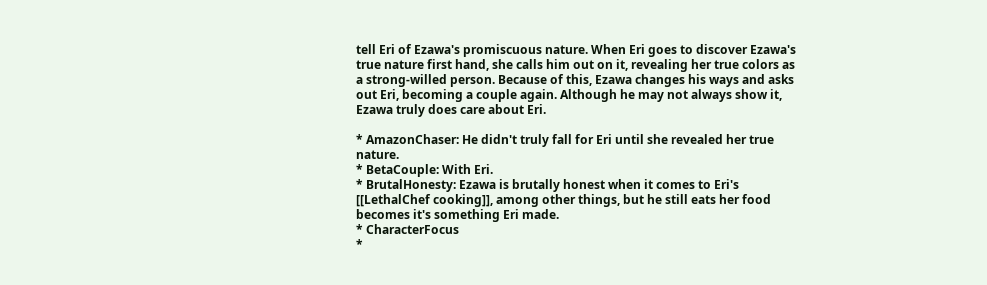tell Eri of Ezawa's promiscuous nature. When Eri goes to discover Ezawa's true nature first hand, she calls him out on it, revealing her true colors as a strong-willed person. Because of this, Ezawa changes his ways and asks out Eri, becoming a couple again. Although he may not always show it, Ezawa truly does care about Eri.

* AmazonChaser: He didn't truly fall for Eri until she revealed her true nature.
* BetaCouple: With Eri.
* BrutalHonesty: Ezawa is brutally honest when it comes to Eri's [[LethalChef cooking]], among other things, but he still eats her food becomes it's something Eri made.
* CharacterFocus
*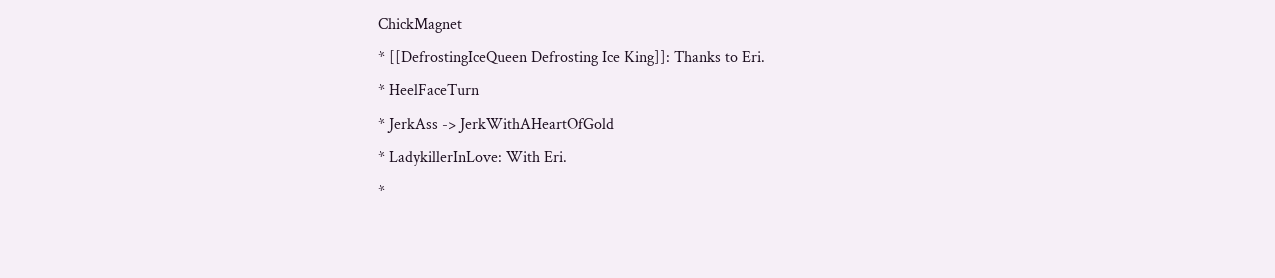ChickMagnet
* [[DefrostingIceQueen Defrosting Ice King]]: Thanks to Eri.
* HeelFaceTurn
* JerkAss -> JerkWithAHeartOfGold
* LadykillerInLove: With Eri.
*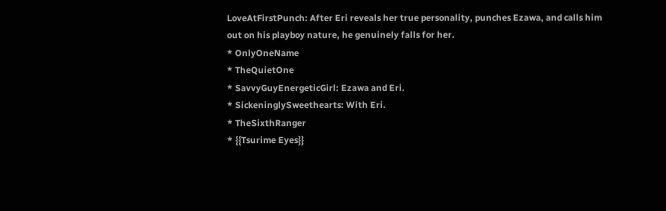LoveAtFirstPunch: After Eri reveals her true personality, punches Ezawa, and calls him out on his playboy nature, he genuinely falls for her.
* OnlyOneName
* TheQuietOne
* SavvyGuyEnergeticGirl: Ezawa and Eri.
* SickeninglySweethearts: With Eri.
* TheSixthRanger
* {{Tsurime Eyes}}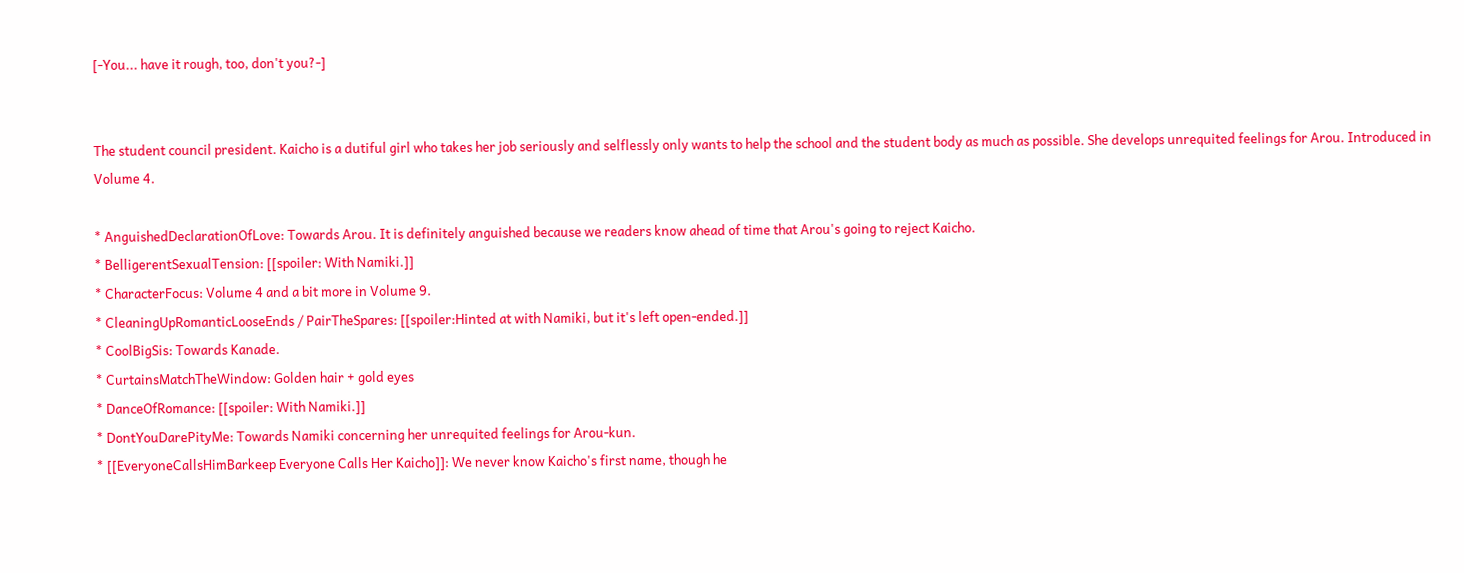[-You... have it rough, too, don't you?-]


The student council president. Kaicho is a dutiful girl who takes her job seriously and selflessly only wants to help the school and the student body as much as possible. She develops unrequited feelings for Arou. Introduced in Volume 4.

* AnguishedDeclarationOfLove: Towards Arou. It is definitely anguished because we readers know ahead of time that Arou's going to reject Kaicho.
* BelligerentSexualTension: [[spoiler: With Namiki.]]
* CharacterFocus: Volume 4 and a bit more in Volume 9.
* CleaningUpRomanticLooseEnds / PairTheSpares: [[spoiler:Hinted at with Namiki, but it's left open-ended.]]
* CoolBigSis: Towards Kanade.
* CurtainsMatchTheWindow: Golden hair + gold eyes
* DanceOfRomance: [[spoiler: With Namiki.]]
* DontYouDarePityMe: Towards Namiki concerning her unrequited feelings for Arou-kun.
* [[EveryoneCallsHimBarkeep Everyone Calls Her Kaicho]]: We never know Kaicho's first name, though he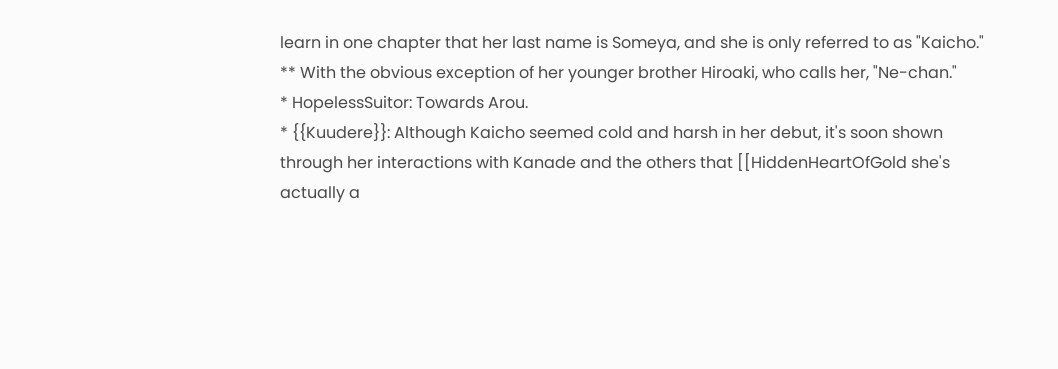learn in one chapter that her last name is Someya, and she is only referred to as "Kaicho."
** With the obvious exception of her younger brother Hiroaki, who calls her, "Ne-chan."
* HopelessSuitor: Towards Arou.
* {{Kuudere}}: Although Kaicho seemed cold and harsh in her debut, it's soon shown through her interactions with Kanade and the others that [[HiddenHeartOfGold she's actually a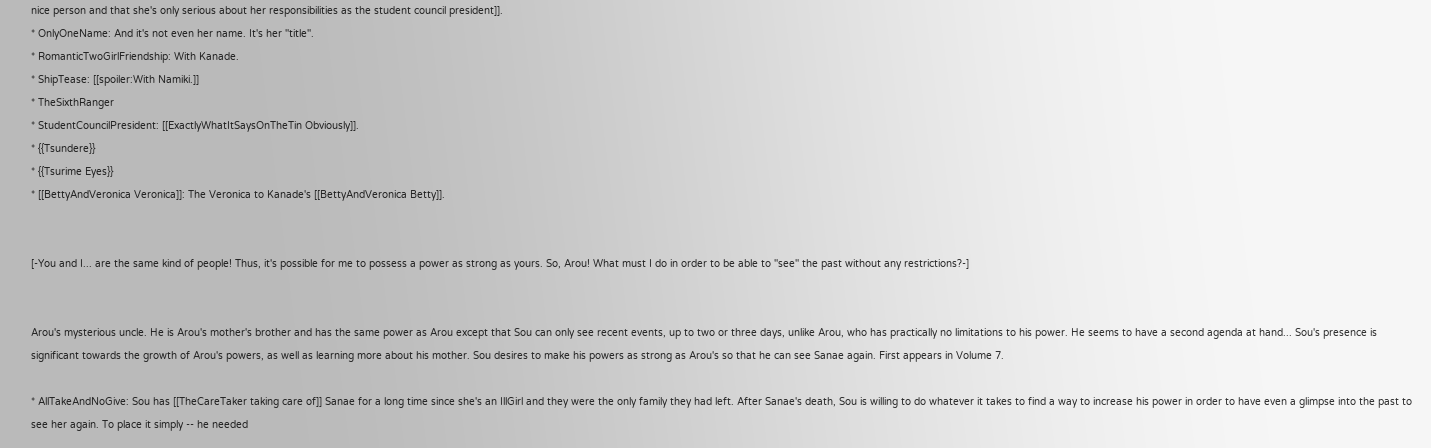nice person and that she's only serious about her responsibilities as the student council president]].
* OnlyOneName: And it's not even her name. It's her ''title''.
* RomanticTwoGirlFriendship: With Kanade.
* ShipTease: [[spoiler:With Namiki.]]
* TheSixthRanger
* StudentCouncilPresident: [[ExactlyWhatItSaysOnTheTin Obviously]].
* {{Tsundere}}
* {{Tsurime Eyes}}
* [[BettyAndVeronica Veronica]]: The Veronica to Kanade's [[BettyAndVeronica Betty]].


[-You and I... are the same kind of people! Thus, it's possible for me to possess a power as strong as yours. So, Arou! What must I do in order to be able to ''see'' the past without any restrictions?-]


Arou's mysterious uncle. He is Arou's mother's brother and has the same power as Arou except that Sou can only see recent events, up to two or three days, unlike Arou, who has practically no limitations to his power. He seems to have a second agenda at hand... Sou's presence is significant towards the growth of Arou's powers, as well as learning more about his mother. Sou desires to make his powers as strong as Arou's so that he can see Sanae again. First appears in Volume 7.

* AllTakeAndNoGive: Sou has [[TheCareTaker taking care of]] Sanae for a long time since she's an IllGirl and they were the only family they had left. After Sanae's death, Sou is willing to do whatever it takes to find a way to increase his power in order to have even a glimpse into the past to see her again. To place it simply -- he needed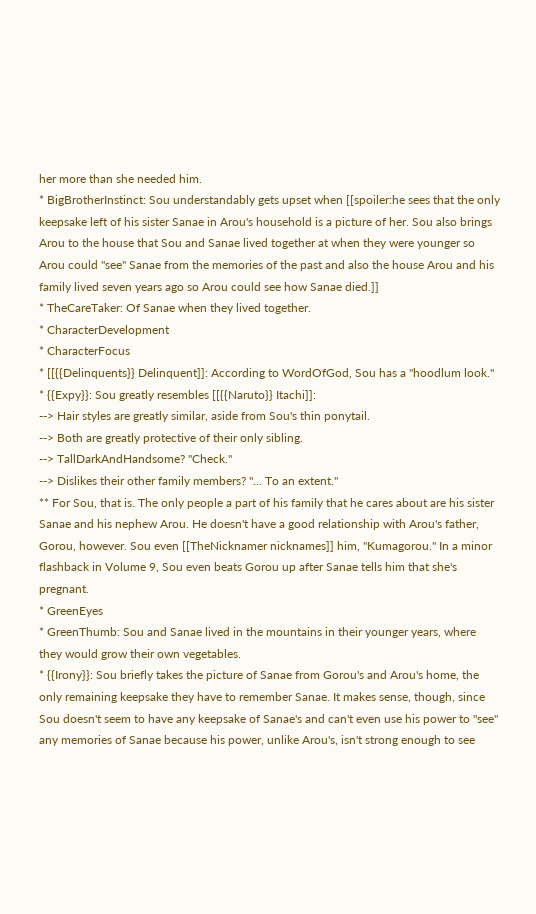her more than she needed him.
* BigBrotherInstinct: Sou understandably gets upset when [[spoiler:he sees that the only keepsake left of his sister Sanae in Arou's household is a picture of her. Sou also brings Arou to the house that Sou and Sanae lived together at when they were younger so Arou could ''see'' Sanae from the memories of the past and also the house Arou and his family lived seven years ago so Arou could see how Sanae died.]]
* TheCareTaker: Of Sanae when they lived together.
* CharacterDevelopment
* CharacterFocus
* [[{{Delinquents}} Delinquent]]: According to WordOfGod, Sou has a "hoodlum look."
* {{Expy}}: Sou greatly resembles [[{{Naruto}} Itachi]]:
--> Hair styles are greatly similar, aside from Sou's thin ponytail.
--> Both are greatly protective of their only sibling.
--> TallDarkAndHandsome? ''Check.''
--> Dislikes their other family members? ''... To an extent.''
** For Sou, that is. The only people a part of his family that he cares about are his sister Sanae and his nephew Arou. He doesn't have a good relationship with Arou's father, Gorou, however. Sou even [[TheNicknamer nicknames]] him, "Kumagorou." In a minor flashback in Volume 9, Sou even beats Gorou up after Sanae tells him that she's pregnant.
* GreenEyes
* GreenThumb: Sou and Sanae lived in the mountains in their younger years, where they would grow their own vegetables.
* {{Irony}}: Sou briefly takes the picture of Sanae from Gorou's and Arou's home, the only remaining keepsake they have to remember Sanae. It makes sense, though, since Sou doesn't seem to have any keepsake of Sanae's and can't even use his power to ''see'' any memories of Sanae because his power, unlike Arou's, isn't strong enough to see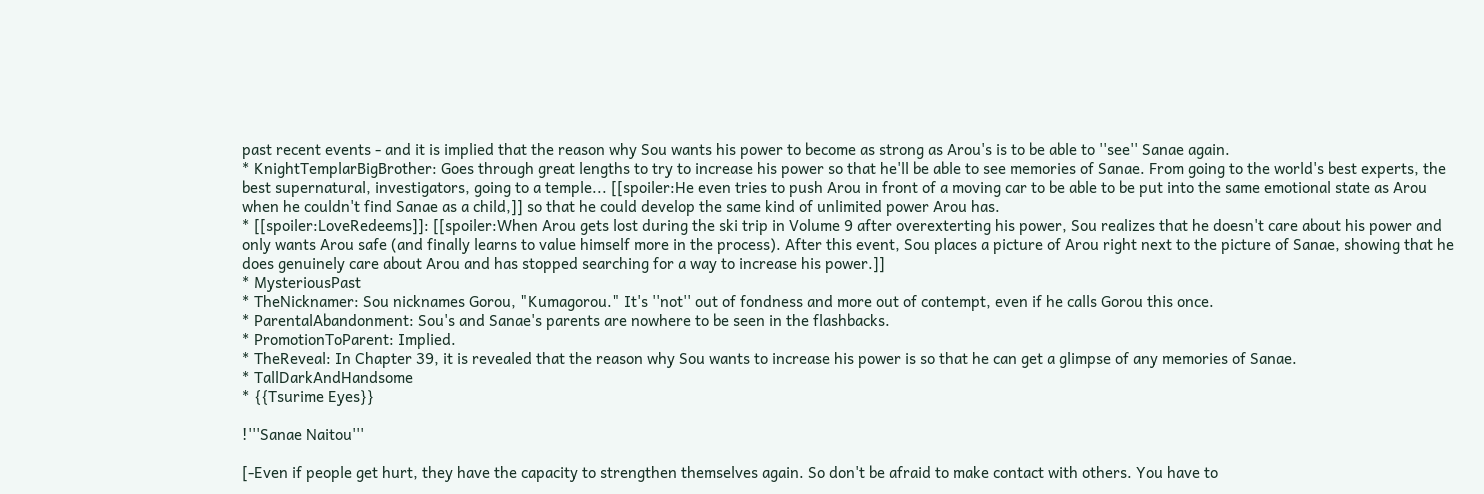past recent events - and it is implied that the reason why Sou wants his power to become as strong as Arou's is to be able to ''see'' Sanae again.
* KnightTemplarBigBrother: Goes through great lengths to try to increase his power so that he'll be able to see memories of Sanae. From going to the world's best experts, the best supernatural, investigators, going to a temple... [[spoiler:He even tries to push Arou in front of a moving car to be able to be put into the same emotional state as Arou when he couldn't find Sanae as a child,]] so that he could develop the same kind of unlimited power Arou has.
* [[spoiler:LoveRedeems]]: [[spoiler:When Arou gets lost during the ski trip in Volume 9 after overexterting his power, Sou realizes that he doesn't care about his power and only wants Arou safe (and finally learns to value himself more in the process). After this event, Sou places a picture of Arou right next to the picture of Sanae, showing that he does genuinely care about Arou and has stopped searching for a way to increase his power.]]
* MysteriousPast
* TheNicknamer: Sou nicknames Gorou, "Kumagorou." It's ''not'' out of fondness and more out of contempt, even if he calls Gorou this once.
* ParentalAbandonment: Sou's and Sanae's parents are nowhere to be seen in the flashbacks.
* PromotionToParent: Implied.
* TheReveal: In Chapter 39, it is revealed that the reason why Sou wants to increase his power is so that he can get a glimpse of any memories of Sanae.
* TallDarkAndHandsome
* {{Tsurime Eyes}}

!'''Sanae Naitou'''

[-Even if people get hurt, they have the capacity to strengthen themselves again. So don't be afraid to make contact with others. You have to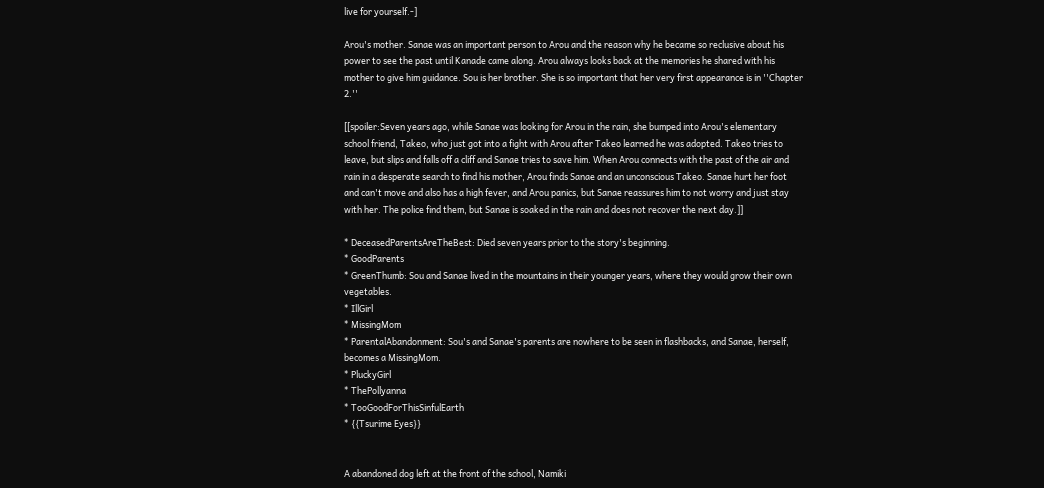live for yourself.-]

Arou's mother. Sanae was an important person to Arou and the reason why he became so reclusive about his power to see the past until Kanade came along. Arou always looks back at the memories he shared with his mother to give him guidance. Sou is her brother. She is so important that her very first appearance is in ''Chapter 2.''

[[spoiler:Seven years ago, while Sanae was looking for Arou in the rain, she bumped into Arou's elementary school friend, Takeo, who just got into a fight with Arou after Takeo learned he was adopted. Takeo tries to leave, but slips and falls off a cliff and Sanae tries to save him. When Arou connects with the past of the air and rain in a desperate search to find his mother, Arou finds Sanae and an unconscious Takeo. Sanae hurt her foot and can't move and also has a high fever, and Arou panics, but Sanae reassures him to not worry and just stay with her. The police find them, but Sanae is soaked in the rain and does not recover the next day.]]

* DeceasedParentsAreTheBest: Died seven years prior to the story's beginning.
* GoodParents
* GreenThumb: Sou and Sanae lived in the mountains in their younger years, where they would grow their own vegetables.
* IllGirl
* MissingMom
* ParentalAbandonment: Sou's and Sanae's parents are nowhere to be seen in flashbacks, and Sanae, herself, becomes a MissingMom.
* PluckyGirl
* ThePollyanna
* TooGoodForThisSinfulEarth
* {{Tsurime Eyes}}


A abandoned dog left at the front of the school, Namiki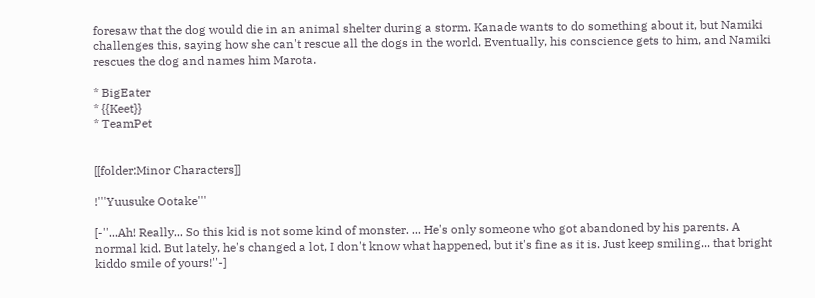foresaw that the dog would die in an animal shelter during a storm. Kanade wants to do something about it, but Namiki challenges this, saying how she can't rescue all the dogs in the world. Eventually, his conscience gets to him, and Namiki rescues the dog and names him Marota.

* BigEater
* {{Keet}}
* TeamPet


[[folder:Minor Characters]]

!'''Yuusuke Ootake'''

[-''...Ah! Really... So this kid is not some kind of monster. ... He's only someone who got abandoned by his parents. A normal kid. But lately, he's changed a lot, I don't know what happened, but it's fine as it is. Just keep smiling... that bright kiddo smile of yours!''-]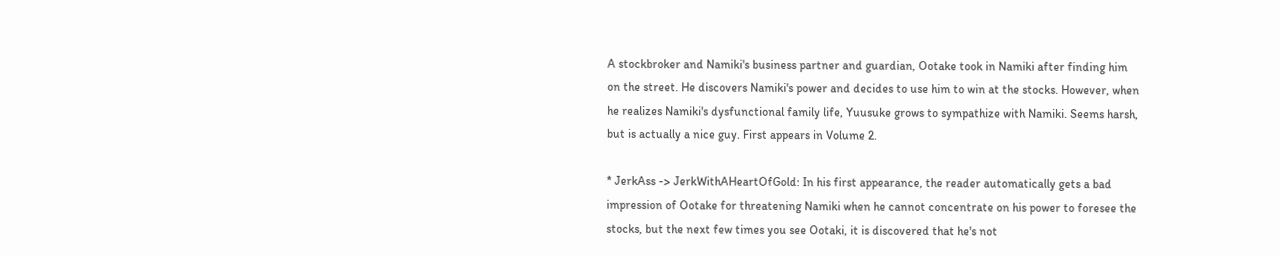A stockbroker and Namiki's business partner and guardian, Ootake took in Namiki after finding him on the street. He discovers Namiki's power and decides to use him to win at the stocks. However, when he realizes Namiki's dysfunctional family life, Yuusuke grows to sympathize with Namiki. Seems harsh, but is actually a nice guy. First appears in Volume 2.

* JerkAss -> JerkWithAHeartOfGold: In his first appearance, the reader automatically gets a bad impression of Ootake for threatening Namiki when he cannot concentrate on his power to foresee the stocks, but the next few times you see Ootaki, it is discovered that he's not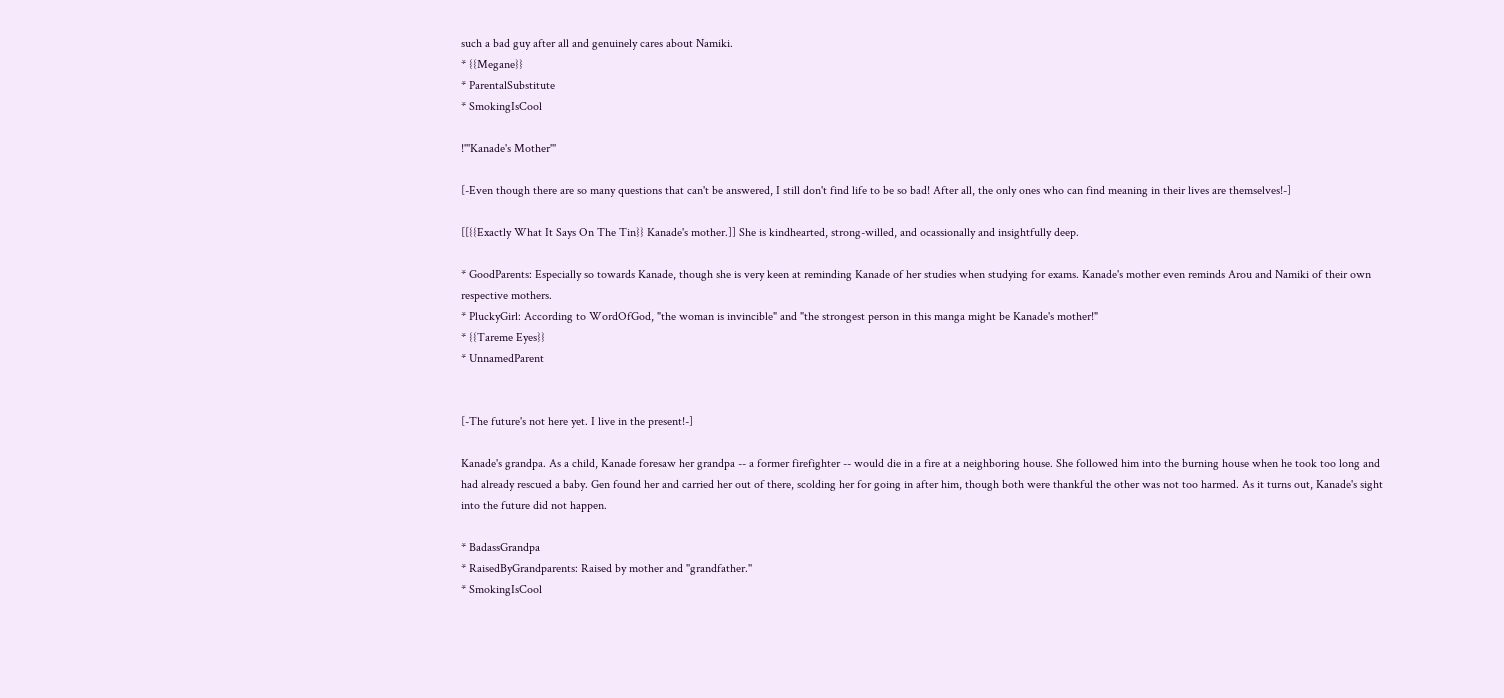such a bad guy after all and genuinely cares about Namiki.
* {{Megane}}
* ParentalSubstitute
* SmokingIsCool

!'''Kanade's Mother'''

[-Even though there are so many questions that can't be answered, I still don't find life to be so bad! After all, the only ones who can find meaning in their lives are themselves!-]

[[{{Exactly What It Says On The Tin}} Kanade's mother.]] She is kindhearted, strong-willed, and ocassionally and insightfully deep.

* GoodParents: Especially so towards Kanade, though she is very keen at reminding Kanade of her studies when studying for exams. Kanade's mother even reminds Arou and Namiki of their own respective mothers.
* PluckyGirl: According to WordOfGod, "the woman is invincible" and "the strongest person in this manga might be Kanade's mother!"
* {{Tareme Eyes}}
* UnnamedParent


[-The future's not here yet. I live in the present!-]

Kanade's grandpa. As a child, Kanade foresaw her grandpa -- a former firefighter -- would die in a fire at a neighboring house. She followed him into the burning house when he took too long and had already rescued a baby. Gen found her and carried her out of there, scolding her for going in after him, though both were thankful the other was not too harmed. As it turns out, Kanade's sight into the future did not happen.

* BadassGrandpa
* RaisedByGrandparents: Raised by mother and ''grandfather.''
* SmokingIsCool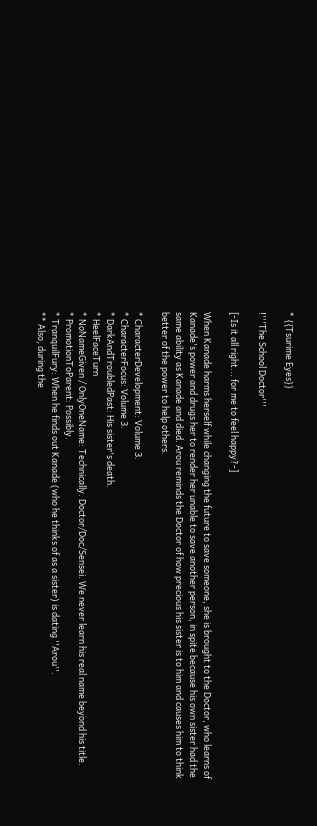* {{Tsurime Eyes}}

!'''The School Doctor'''

[-Is it all right... for me to feel happy?-]

When Kanade harms herself while changing the future to save someone, she is brought to the Doctor, who learns of Kanade's power and drugs her to render her unable to save another person, in spite because his own sister had the same ability as Kanade and died. Arou reminds the Doctor of how precious his sister is to him and causes him to think better of the power to help others.

* CharacterDevelopment: Volume 3.
* CharacterFocus: Volume 3.
* DarkAndTroubledPast: His sister's death.
* HeelFaceTurn
* NoNameGiven / OnlyOneName: Technically. Doctor/Doc/Sensei. We never learn his real name beyond his title.
* PromotionToParent: Possibly.
* TranquilFury: When he finds out Kanade (who he thinks of as a sister) is dating ''Arou''.
** Also, during the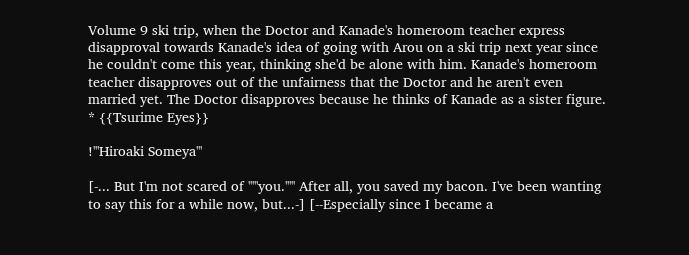Volume 9 ski trip, when the Doctor and Kanade's homeroom teacher express disapproval towards Kanade's idea of going with Arou on a ski trip next year since he couldn't come this year, thinking she'd be alone with him. Kanade's homeroom teacher disapproves out of the unfairness that the Doctor and he aren't even married yet. The Doctor disapproves because he thinks of Kanade as a sister figure.
* {{Tsurime Eyes}}

!'''Hiroaki Someya'''

[-... But I'm not scared of '''''you.''''' After all, you saved my bacon. I've been wanting to say this for a while now, but...-] [--Especially since I became a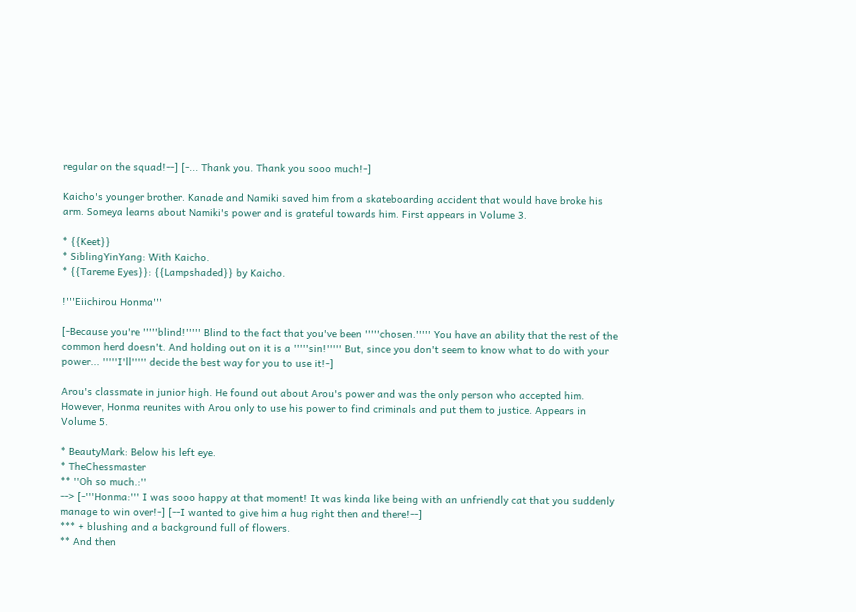regular on the squad!--] [-... Thank you. Thank you sooo much!-]

Kaicho's younger brother. Kanade and Namiki saved him from a skateboarding accident that would have broke his arm. Someya learns about Namiki's power and is grateful towards him. First appears in Volume 3.

* {{Keet}}
* SiblingYinYang: With Kaicho.
* {{Tareme Eyes}}: {{Lampshaded}} by Kaicho.

!'''Eiichirou Honma'''

[-Because you're '''''blind!''''' Blind to the fact that you've been '''''chosen.''''' You have an ability that the rest of the common herd doesn't. And holding out on it is a '''''sin!''''' But, since you don't seem to know what to do with your power... '''''I'll''''' decide the best way for you to use it!-]

Arou's classmate in junior high. He found out about Arou's power and was the only person who accepted him. However, Honma reunites with Arou only to use his power to find criminals and put them to justice. Appears in Volume 5.

* BeautyMark: Below his left eye.
* TheChessmaster
** ''Oh so much.:''
--> [-'''Honma:''' I was sooo happy at that moment! It was kinda like being with an unfriendly cat that you suddenly manage to win over!-] [--I wanted to give him a hug right then and there!--]
*** + blushing and a background full of flowers.
** And then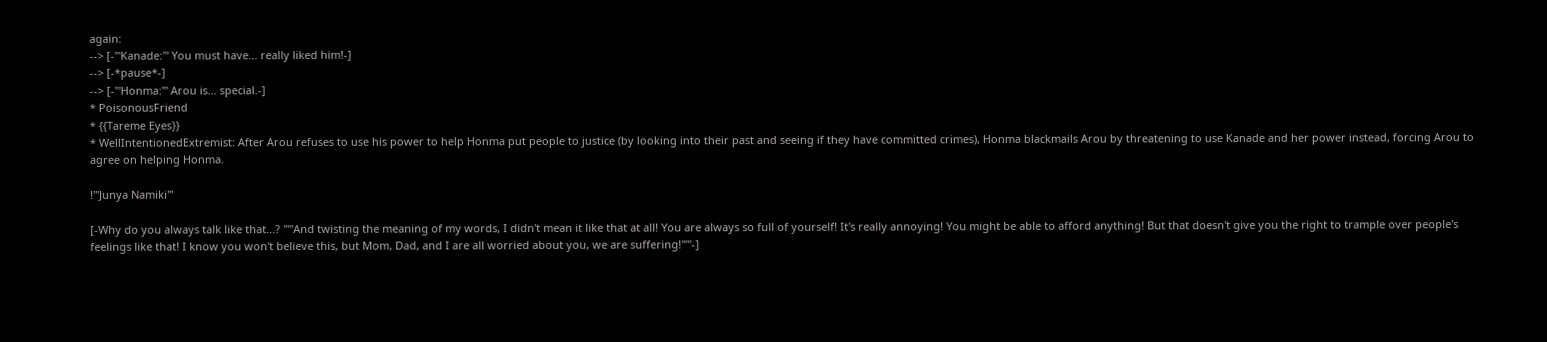again:
--> [-'''Kanade:''' You must have... really liked him!-]
--> [-*pause*-]
--> [-'''Honma:''' Arou is... special.-]
* PoisonousFriend
* {{Tareme Eyes}}
* WellIntentionedExtremist: After Arou refuses to use his power to help Honma put people to justice (by looking into their past and seeing if they have committed crimes), Honma blackmails Arou by threatening to use Kanade and her power instead, forcing Arou to agree on helping Honma.

!'''Junya Namiki'''

[-Why do you always talk like that...? '''''And twisting the meaning of my words, I didn't mean it like that at all! You are always so full of yourself! It's really annoying! You might be able to afford anything! But that doesn't give you the right to trample over people's feelings like that! I know you won't believe this, but Mom, Dad, and I are all worried about you, we are suffering!'''''-]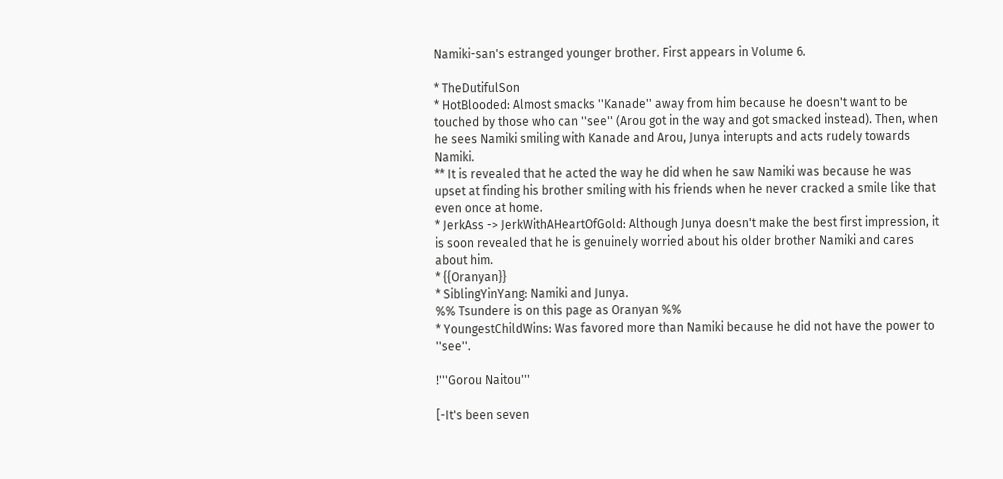Namiki-san's estranged younger brother. First appears in Volume 6.

* TheDutifulSon
* HotBlooded: Almost smacks ''Kanade'' away from him because he doesn't want to be touched by those who can ''see'' (Arou got in the way and got smacked instead). Then, when he sees Namiki smiling with Kanade and Arou, Junya interupts and acts rudely towards Namiki.
** It is revealed that he acted the way he did when he saw Namiki was because he was upset at finding his brother smiling with his friends when he never cracked a smile like that even once at home.
* JerkAss -> JerkWithAHeartOfGold: Although Junya doesn't make the best first impression, it is soon revealed that he is genuinely worried about his older brother Namiki and cares about him.
* {{Oranyan}}
* SiblingYinYang: Namiki and Junya.
%% Tsundere is on this page as Oranyan %%
* YoungestChildWins: Was favored more than Namiki because he did not have the power to ''see''.

!'''Gorou Naitou'''

[-It's been seven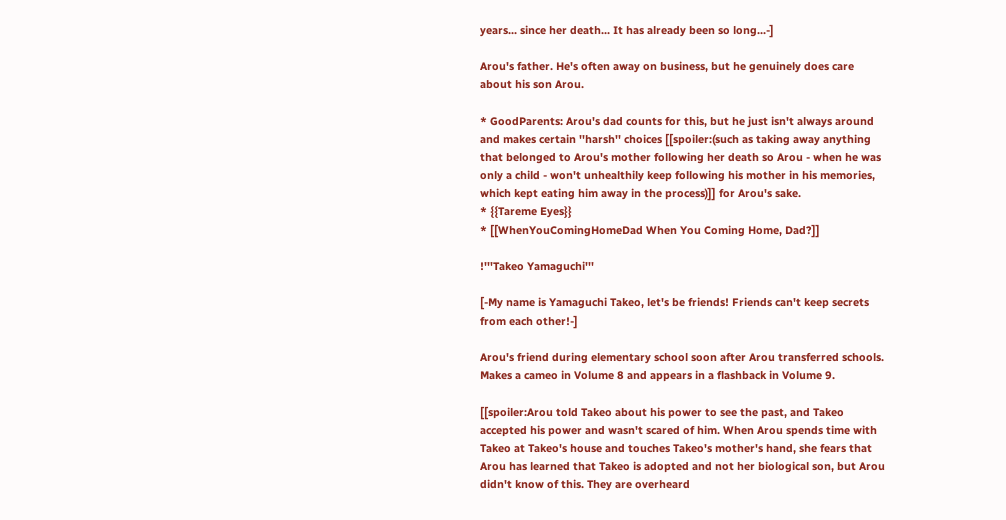years... since her death... It has already been so long...-]

Arou's father. He's often away on business, but he genuinely does care about his son Arou.

* GoodParents: Arou's dad counts for this, but he just isn't always around and makes certain ''harsh'' choices [[spoiler:(such as taking away anything that belonged to Arou's mother following her death so Arou - when he was only a child - won't unhealthily keep following his mother in his memories, which kept eating him away in the process)]] for Arou's sake.
* {{Tareme Eyes}}
* [[WhenYouComingHomeDad When You Coming Home, Dad?]]

!'''Takeo Yamaguchi'''

[-My name is Yamaguchi Takeo, let's be friends! Friends can't keep secrets from each other!-]

Arou's friend during elementary school soon after Arou transferred schools. Makes a cameo in Volume 8 and appears in a flashback in Volume 9.

[[spoiler:Arou told Takeo about his power to see the past, and Takeo accepted his power and wasn't scared of him. When Arou spends time with Takeo at Takeo's house and touches Takeo's mother's hand, she fears that Arou has learned that Takeo is adopted and not her biological son, but Arou didn't know of this. They are overheard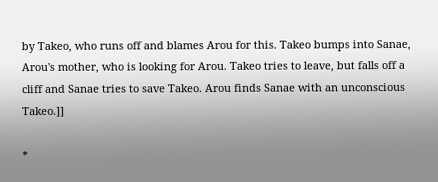by Takeo, who runs off and blames Arou for this. Takeo bumps into Sanae, Arou's mother, who is looking for Arou. Takeo tries to leave, but falls off a cliff and Sanae tries to save Takeo. Arou finds Sanae with an unconscious Takeo.]]

*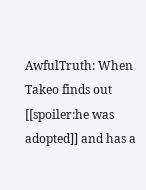AwfulTruth: When Takeo finds out [[spoiler:he was adopted]] and has a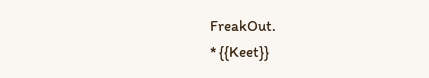FreakOut.
* {{Keet}}